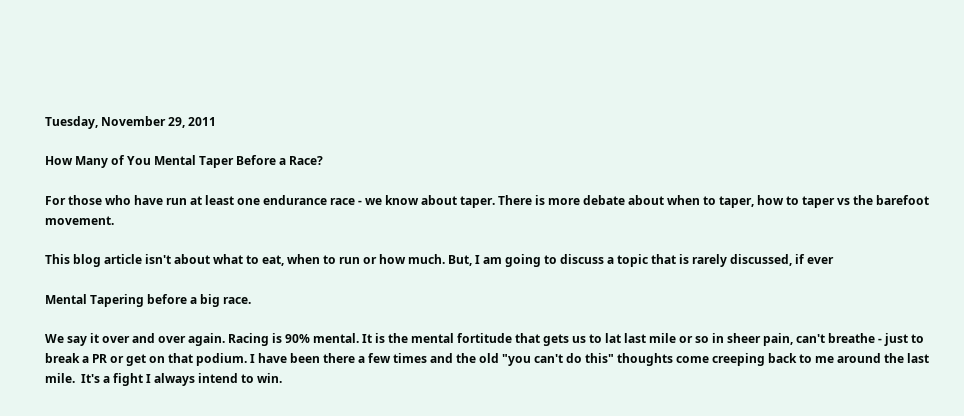Tuesday, November 29, 2011

How Many of You Mental Taper Before a Race?

For those who have run at least one endurance race - we know about taper. There is more debate about when to taper, how to taper vs the barefoot movement.

This blog article isn't about what to eat, when to run or how much. But, I am going to discuss a topic that is rarely discussed, if ever

Mental Tapering before a big race.

We say it over and over again. Racing is 90% mental. It is the mental fortitude that gets us to lat last mile or so in sheer pain, can't breathe - just to break a PR or get on that podium. I have been there a few times and the old "you can't do this" thoughts come creeping back to me around the last mile.  It's a fight I always intend to win.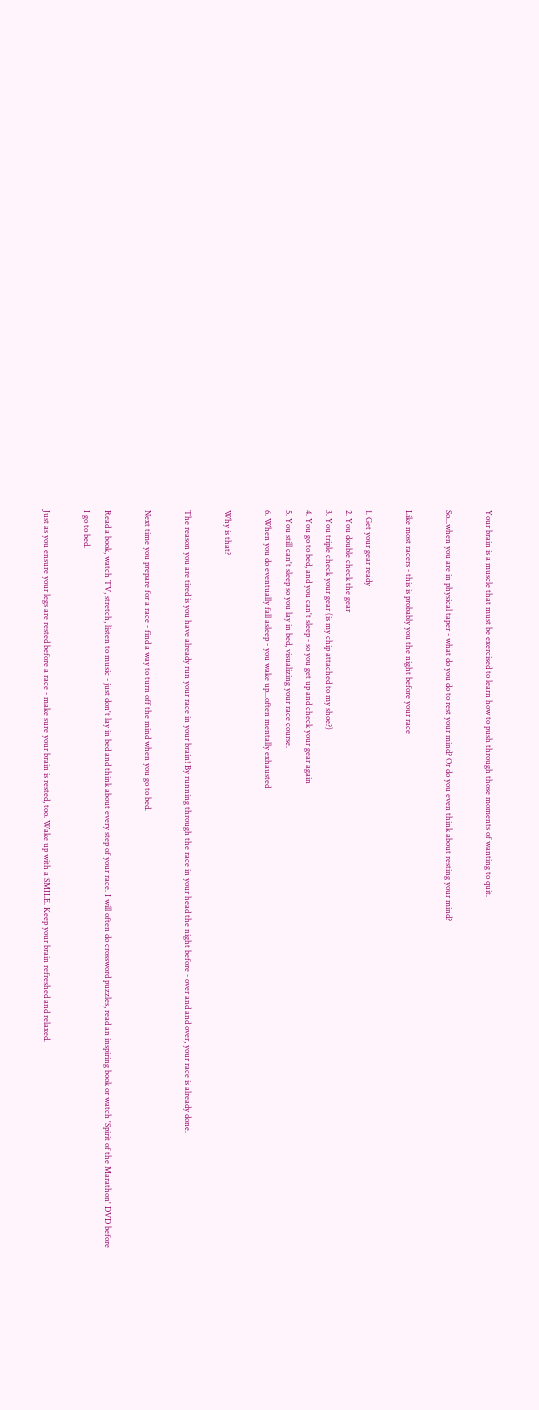Your brain is a muscle that must be exercised to learn how to push through those moments of wanting to quit.

So...when you are in physical taper - what do you do to rest your mind? Or do you even think about resting your mind?

Like most racers - this is probably you the night before your race

1. Get your gear ready
2. You double check the gear
3. You triple check your gear (is my chip attached to my shoe?)
4. You go to bed, and you can't sleep - so you get up and check your gear again
5. You still can't sleep so you lay in bed, visualizing your race course.
6. When you do eventually fall asleep - you wake up...often mentally exhausted

Why is that?

The reason you are tired is you have already run your race in your brain! By running through the race in your head the night before - over and and over, your race is already done.

Next time you prepare for a race - find a way to turn off the mind when you go to bed.

Read a book, watch TV, stretch, listen to music - just don't lay in bed and think about every step of your race. I will often do crossword puzzles, read an inspiring book or watch 'Spirit of the Marathon' DVD before I go to bed.

Just as you ensure your legs are rested before a race - make sure your brain is rested, too. Wake up with a SMILE. Keep your brain refreshed and relaxed.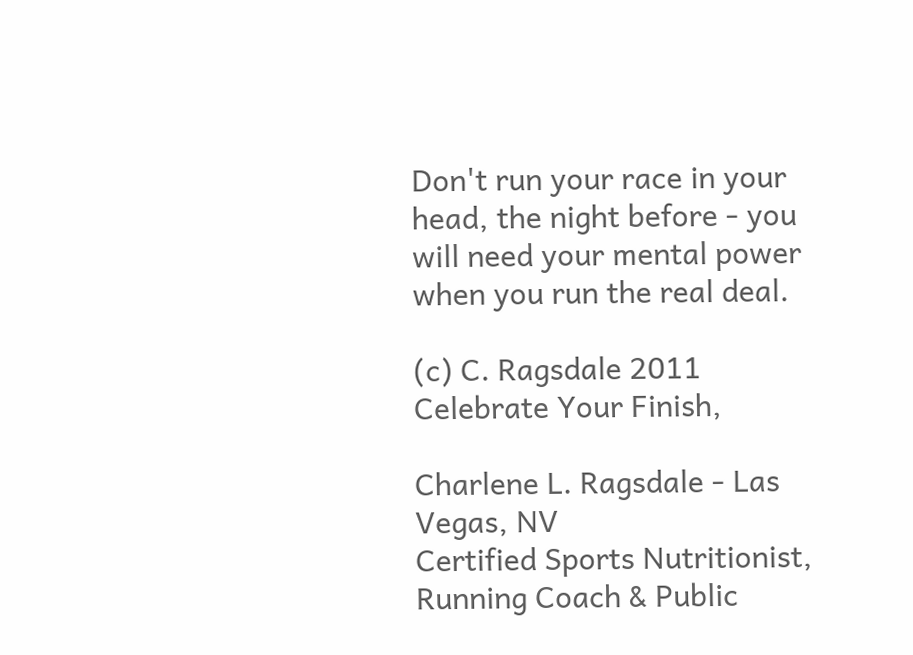Don't run your race in your head, the night before - you will need your mental power when you run the real deal.

(c) C. Ragsdale 2011
Celebrate Your Finish,

Charlene L. Ragsdale - Las Vegas, NV
Certified Sports Nutritionist, Running Coach & Public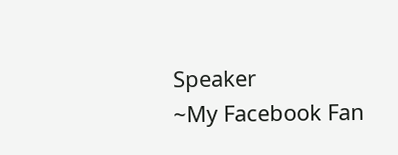Speaker
~My Facebook Fan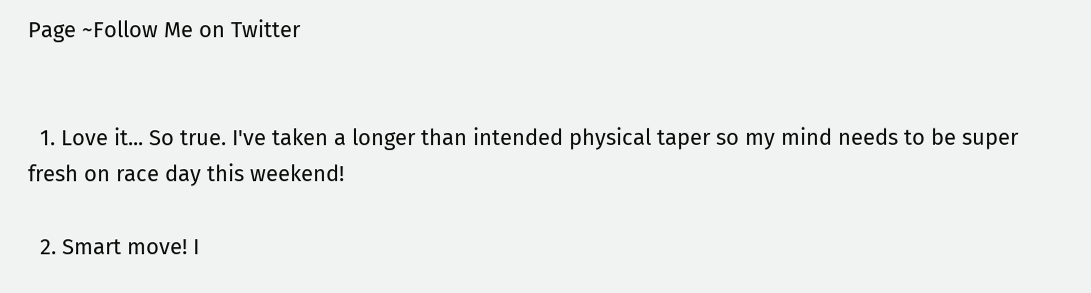Page ~Follow Me on Twitter


  1. Love it... So true. I've taken a longer than intended physical taper so my mind needs to be super fresh on race day this weekend!

  2. Smart move! I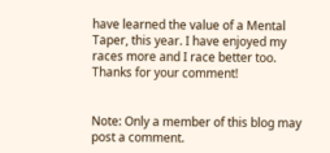have learned the value of a Mental Taper, this year. I have enjoyed my races more and I race better too. Thanks for your comment!


Note: Only a member of this blog may post a comment.